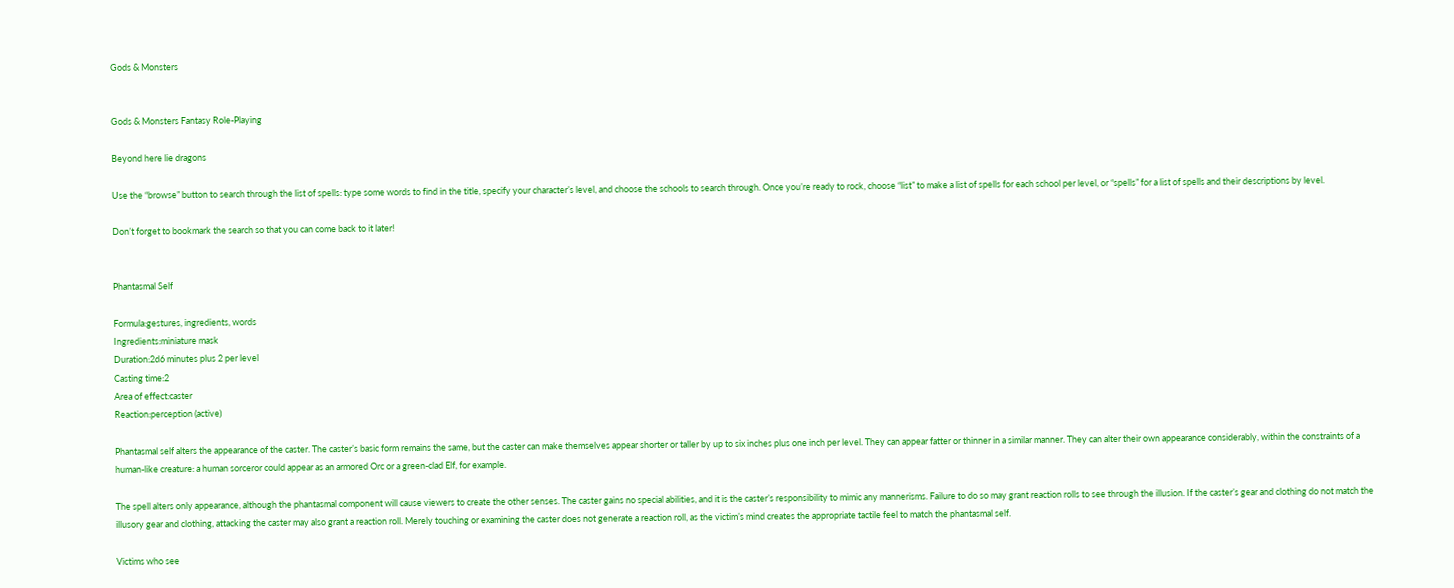Gods & Monsters


Gods & Monsters Fantasy Role-Playing

Beyond here lie dragons

Use the “browse” button to search through the list of spells: type some words to find in the title, specify your character’s level, and choose the schools to search through. Once you’re ready to rock, choose “list” to make a list of spells for each school per level, or “spells” for a list of spells and their descriptions by level.

Don’t forget to bookmark the search so that you can come back to it later!


Phantasmal Self

Formula:gestures, ingredients, words
Ingredients:miniature mask
Duration:2d6 minutes plus 2 per level
Casting time:2
Area of effect:caster
Reaction:perception (active)

Phantasmal self alters the appearance of the caster. The caster’s basic form remains the same, but the caster can make themselves appear shorter or taller by up to six inches plus one inch per level. They can appear fatter or thinner in a similar manner. They can alter their own appearance considerably, within the constraints of a human-like creature: a human sorceror could appear as an armored Orc or a green-clad Elf, for example.

The spell alters only appearance, although the phantasmal component will cause viewers to create the other senses. The caster gains no special abilities, and it is the caster’s responsibility to mimic any mannerisms. Failure to do so may grant reaction rolls to see through the illusion. If the caster’s gear and clothing do not match the illusory gear and clothing, attacking the caster may also grant a reaction roll. Merely touching or examining the caster does not generate a reaction roll, as the victim’s mind creates the appropriate tactile feel to match the phantasmal self.

Victims who see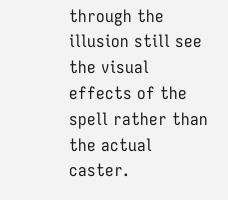through the illusion still see the visual effects of the spell rather than the actual caster.